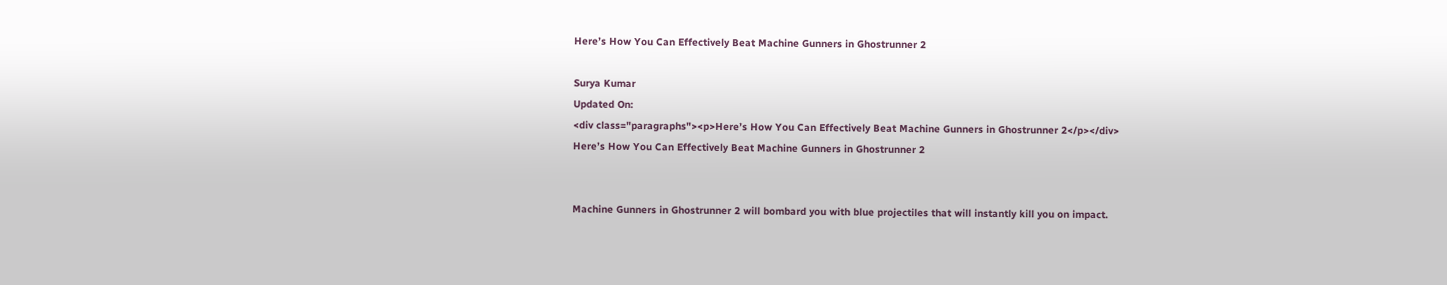Here’s How You Can Effectively Beat Machine Gunners in Ghostrunner 2

Surya Kumar
Updated On:
<div class="paragraphs"><p>Here’s How You Can Effectively Beat Machine Gunners in Ghostrunner 2</p></div>
Here’s How You Can Effectively Beat Machine Gunners in Ghostrunner 2


Machine Gunners in Ghostrunner 2 will bombard you with blue projectiles that will instantly kill you on impact.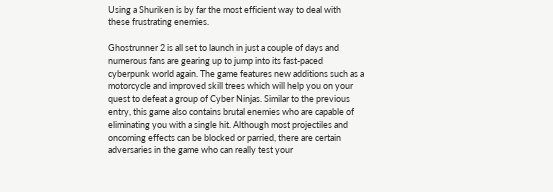Using a Shuriken is by far the most efficient way to deal with these frustrating enemies.

Ghostrunner 2 is all set to launch in just a couple of days and numerous fans are gearing up to jump into its fast-paced cyberpunk world again. The game features new additions such as a motorcycle and improved skill trees which will help you on your quest to defeat a group of Cyber Ninjas. Similar to the previous entry, this game also contains brutal enemies who are capable of eliminating you with a single hit. Although most projectiles and oncoming effects can be blocked or parried, there are certain adversaries in the game who can really test your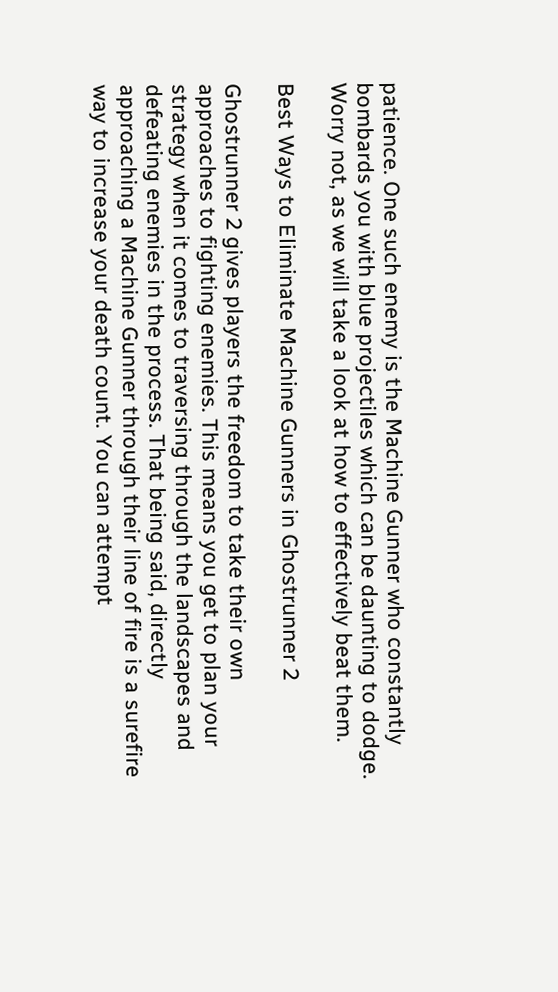patience. One such enemy is the Machine Gunner who constantly bombards you with blue projectiles which can be daunting to dodge. Worry not, as we will take a look at how to effectively beat them.

Best Ways to Eliminate Machine Gunners in Ghostrunner 2

Ghostrunner 2 gives players the freedom to take their own approaches to fighting enemies. This means you get to plan your strategy when it comes to traversing through the landscapes and defeating enemies in the process. That being said, directly approaching a Machine Gunner through their line of fire is a surefire way to increase your death count. You can attempt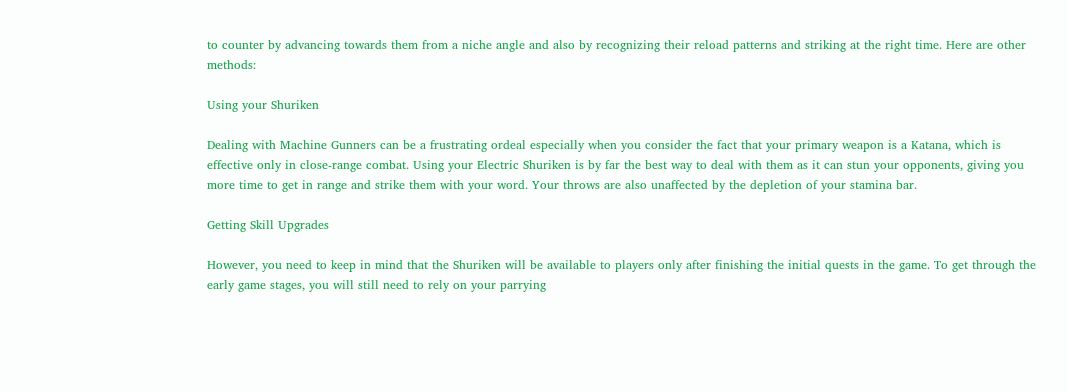to counter by advancing towards them from a niche angle and also by recognizing their reload patterns and striking at the right time. Here are other methods:

Using your Shuriken

Dealing with Machine Gunners can be a frustrating ordeal especially when you consider the fact that your primary weapon is a Katana, which is effective only in close-range combat. Using your Electric Shuriken is by far the best way to deal with them as it can stun your opponents, giving you more time to get in range and strike them with your word. Your throws are also unaffected by the depletion of your stamina bar.

Getting Skill Upgrades

However, you need to keep in mind that the Shuriken will be available to players only after finishing the initial quests in the game. To get through the early game stages, you will still need to rely on your parrying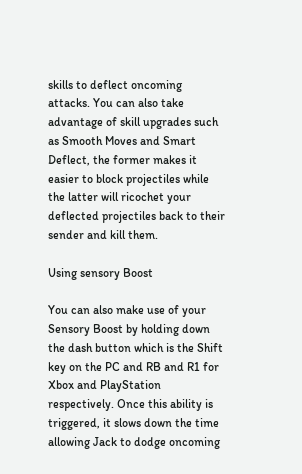skills to deflect oncoming attacks. You can also take advantage of skill upgrades such as Smooth Moves and Smart Deflect, the former makes it easier to block projectiles while the latter will ricochet your deflected projectiles back to their sender and kill them.

Using sensory Boost

You can also make use of your Sensory Boost by holding down the dash button which is the Shift key on the PC and RB and R1 for Xbox and PlayStation respectively. Once this ability is triggered, it slows down the time allowing Jack to dodge oncoming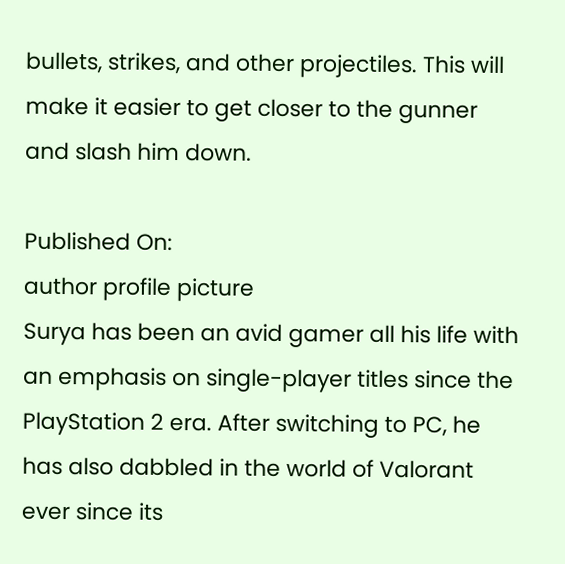bullets, strikes, and other projectiles. This will make it easier to get closer to the gunner and slash him down.

Published On:
author profile picture
Surya has been an avid gamer all his life with an emphasis on single-player titles since the PlayStation 2 era. After switching to PC, he has also dabbled in the world of Valorant ever since its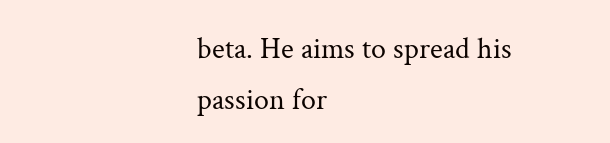beta. He aims to spread his passion for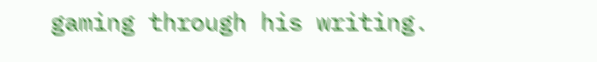gaming through his writing.